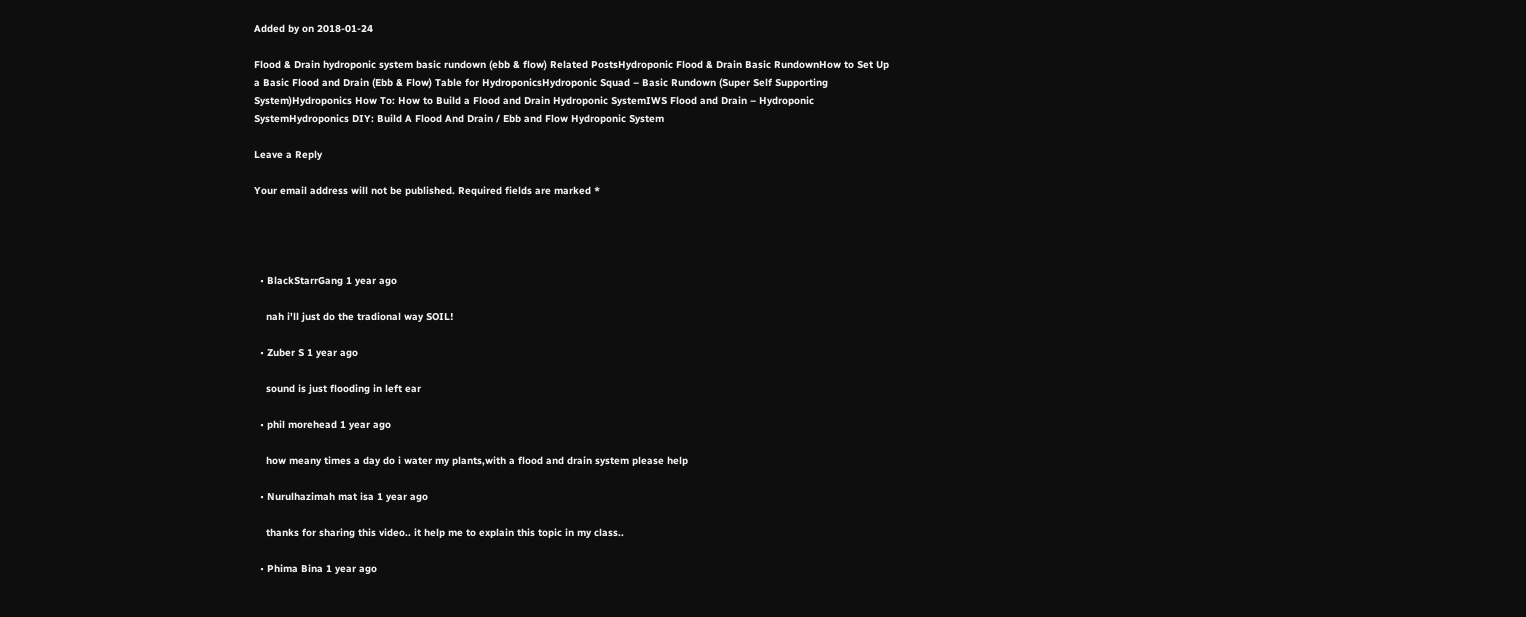Added by on 2018-01-24

Flood & Drain hydroponic system basic rundown (ebb & flow) Related PostsHydroponic Flood & Drain Basic RundownHow to Set Up a Basic Flood and Drain (Ebb & Flow) Table for HydroponicsHydroponic Squad – Basic Rundown (Super Self Supporting System)Hydroponics How To: How to Build a Flood and Drain Hydroponic SystemIWS Flood and Drain – Hydroponic SystemHydroponics DIY: Build A Flood And Drain / Ebb and Flow Hydroponic System

Leave a Reply

Your email address will not be published. Required fields are marked *




  • BlackStarrGang 1 year ago

    nah i'll just do the tradional way SOIL!

  • Zuber S 1 year ago

    sound is just flooding in left ear

  • phil morehead 1 year ago

    how meany times a day do i water my plants,with a flood and drain system please help

  • Nurulhazimah mat isa 1 year ago

    thanks for sharing this video.. it help me to explain this topic in my class..

  • Phima Bina 1 year ago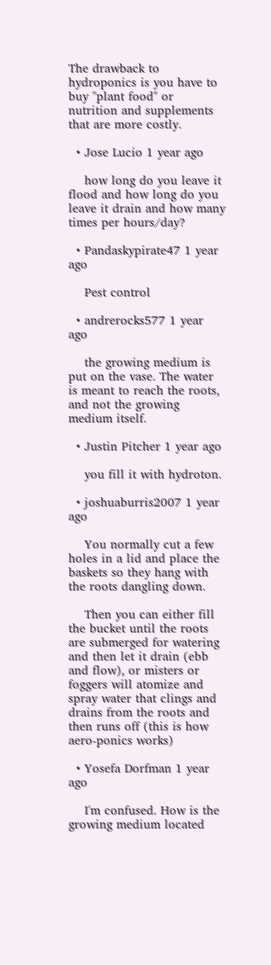The drawback to hydroponics is you have to buy "plant food" or nutrition and supplements that are more costly.

  • Jose Lucio 1 year ago

    how long do you leave it flood and how long do you leave it drain and how many times per hours/day?

  • Pandaskypirate47 1 year ago

    Pest control

  • andrerocks577 1 year ago

    the growing medium is put on the vase. The water is meant to reach the roots, and not the growing medium itself.

  • Justin Pitcher 1 year ago

    you fill it with hydroton.

  • joshuaburris2007 1 year ago

    You normally cut a few holes in a lid and place the baskets so they hang with the roots dangling down.

    Then you can either fill the bucket until the roots are submerged for watering and then let it drain (ebb and flow), or misters or foggers will atomize and spray water that clings and drains from the roots and then runs off (this is how aero-ponics works)

  • Yosefa Dorfman 1 year ago

    I'm confused. How is the growing medium located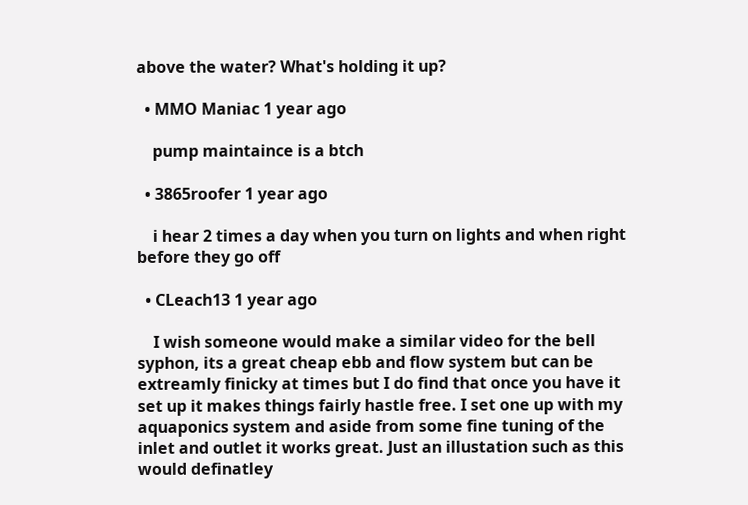above the water? What's holding it up?

  • MMO Maniac 1 year ago

    pump maintaince is a btch

  • 3865roofer 1 year ago

    i hear 2 times a day when you turn on lights and when right before they go off

  • CLeach13 1 year ago

    I wish someone would make a similar video for the bell syphon, its a great cheap ebb and flow system but can be extreamly finicky at times but I do find that once you have it set up it makes things fairly hastle free. I set one up with my aquaponics system and aside from some fine tuning of the inlet and outlet it works great. Just an illustation such as this would definatley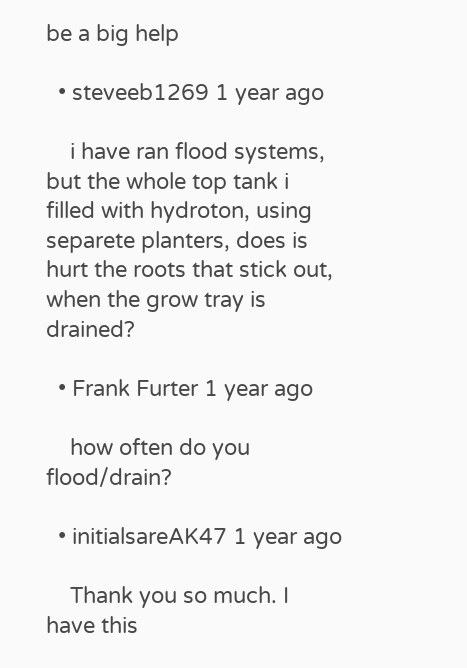be a big help

  • steveeb1269 1 year ago

    i have ran flood systems, but the whole top tank i filled with hydroton, using separete planters, does is hurt the roots that stick out, when the grow tray is drained?

  • Frank Furter 1 year ago

    how often do you flood/drain?

  • initialsareAK47 1 year ago

    Thank you so much. I have this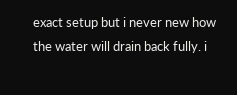exact setup but i never new how the water will drain back fully. i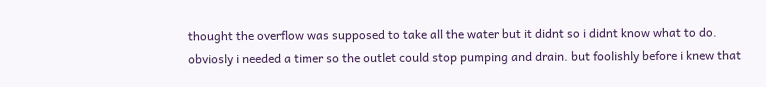thought the overflow was supposed to take all the water but it didnt so i didnt know what to do. obviosly i needed a timer so the outlet could stop pumping and drain. but foolishly before i knew that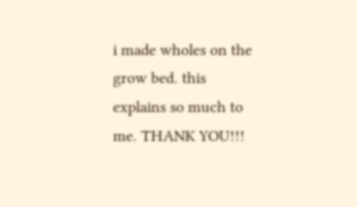i made wholes on the grow bed. this explains so much to me. THANK YOU!!!